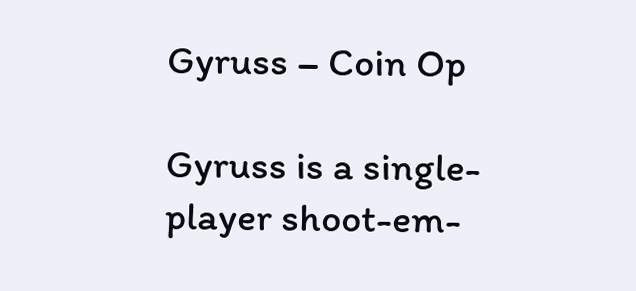Gyruss – Coin Op

Gyruss is a single-player shoot-em-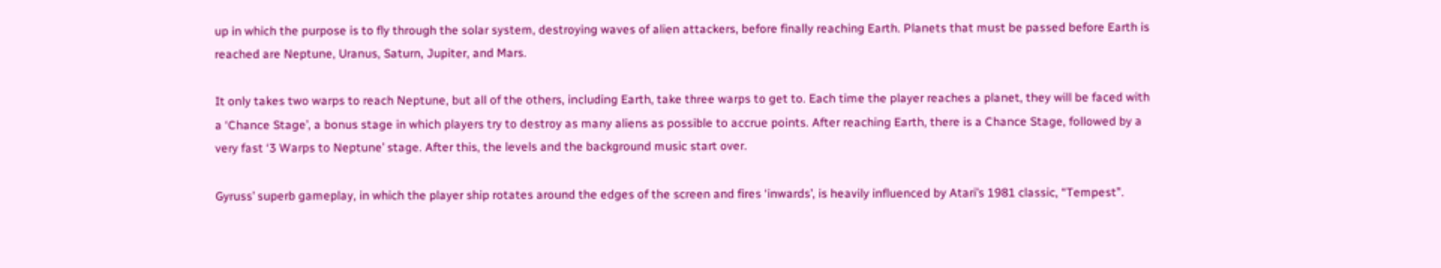up in which the purpose is to fly through the solar system, destroying waves of alien attackers, before finally reaching Earth. Planets that must be passed before Earth is reached are Neptune, Uranus, Saturn, Jupiter, and Mars.

It only takes two warps to reach Neptune, but all of the others, including Earth, take three warps to get to. Each time the player reaches a planet, they will be faced with a ‘Chance Stage’, a bonus stage in which players try to destroy as many aliens as possible to accrue points. After reaching Earth, there is a Chance Stage, followed by a very fast ‘3 Warps to Neptune’ stage. After this, the levels and the background music start over.

Gyruss’ superb gameplay, in which the player ship rotates around the edges of the screen and fires ‘inwards’, is heavily influenced by Atari’s 1981 classic, “Tempest”.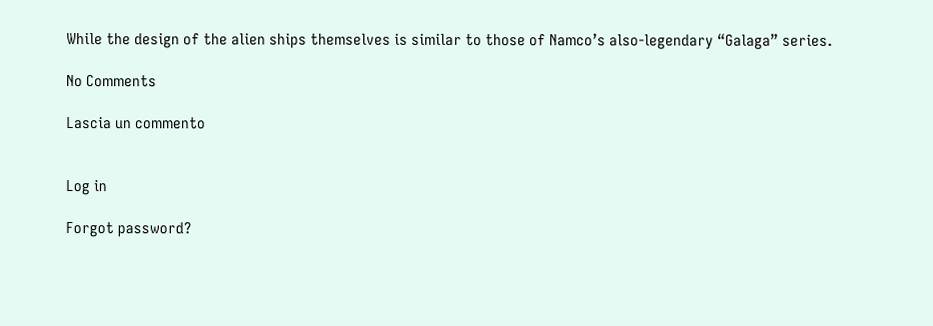While the design of the alien ships themselves is similar to those of Namco’s also-legendary “Galaga” series.

No Comments

Lascia un commento


Log in

Forgot password?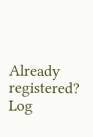Already registered? Log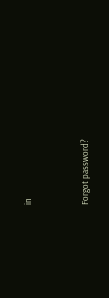in


Forgot password?